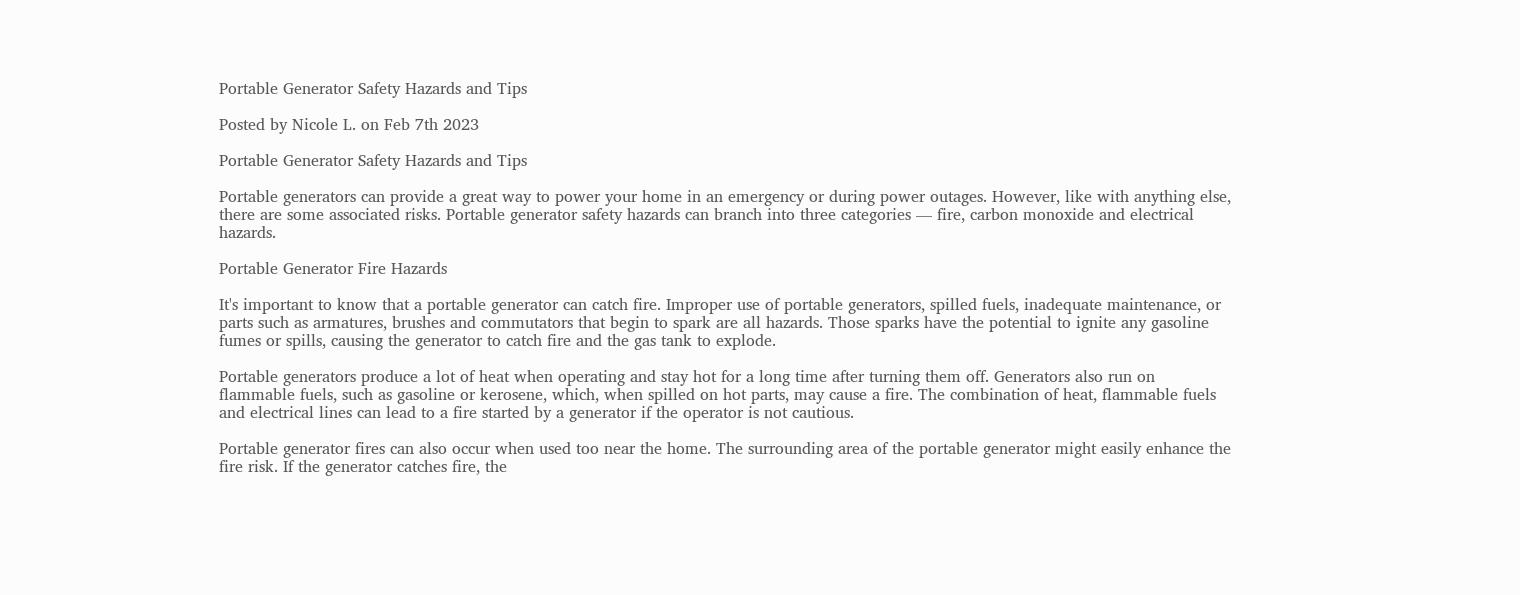Portable Generator Safety Hazards and Tips

Posted by Nicole L. on Feb 7th 2023

Portable Generator Safety Hazards and Tips

Portable generators can provide a great way to power your home in an emergency or during power outages. However, like with anything else, there are some associated risks. Portable generator safety hazards can branch into three categories — fire, carbon monoxide and electrical hazards.

Portable Generator Fire Hazards

It's important to know that a portable generator can catch fire. Improper use of portable generators, spilled fuels, inadequate maintenance, or parts such as armatures, brushes and commutators that begin to spark are all hazards. Those sparks have the potential to ignite any gasoline fumes or spills, causing the generator to catch fire and the gas tank to explode.

Portable generators produce a lot of heat when operating and stay hot for a long time after turning them off. Generators also run on flammable fuels, such as gasoline or kerosene, which, when spilled on hot parts, may cause a fire. The combination of heat, flammable fuels and electrical lines can lead to a fire started by a generator if the operator is not cautious.

Portable generator fires can also occur when used too near the home. The surrounding area of the portable generator might easily enhance the fire risk. If the generator catches fire, the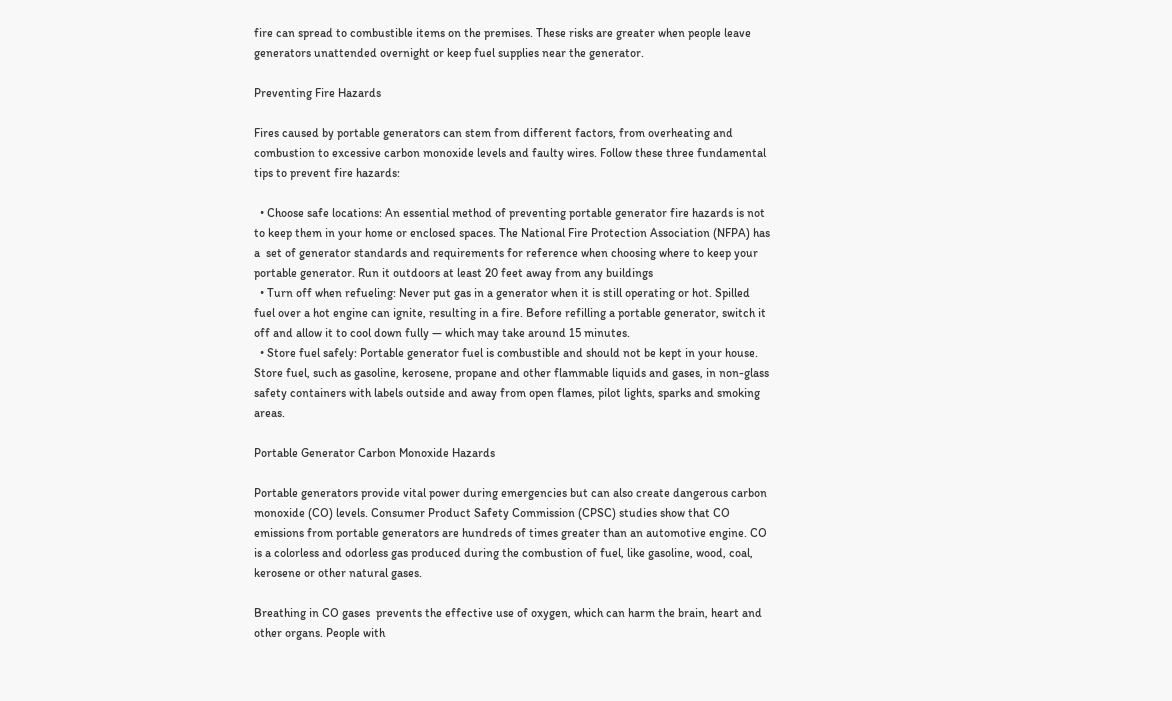fire can spread to combustible items on the premises. These risks are greater when people leave generators unattended overnight or keep fuel supplies near the generator.

Preventing Fire Hazards

Fires caused by portable generators can stem from different factors, from overheating and combustion to excessive carbon monoxide levels and faulty wires. Follow these three fundamental tips to prevent fire hazards:

  • Choose safe locations: An essential method of preventing portable generator fire hazards is not to keep them in your home or enclosed spaces. The National Fire Protection Association (NFPA) has a  set of generator standards and requirements for reference when choosing where to keep your portable generator. Run it outdoors at least 20 feet away from any buildings
  • Turn off when refueling: Never put gas in a generator when it is still operating or hot. Spilled fuel over a hot engine can ignite, resulting in a fire. Before refilling a portable generator, switch it off and allow it to cool down fully — which may take around 15 minutes.
  • Store fuel safely: Portable generator fuel is combustible and should not be kept in your house. Store fuel, such as gasoline, kerosene, propane and other flammable liquids and gases, in non-glass safety containers with labels outside and away from open flames, pilot lights, sparks and smoking areas.

Portable Generator Carbon Monoxide Hazards

Portable generators provide vital power during emergencies but can also create dangerous carbon monoxide (CO) levels. Consumer Product Safety Commission (CPSC) studies show that CO emissions from portable generators are hundreds of times greater than an automotive engine. CO is a colorless and odorless gas produced during the combustion of fuel, like gasoline, wood, coal, kerosene or other natural gases.

Breathing in CO gases  prevents the effective use of oxygen, which can harm the brain, heart and other organs. People with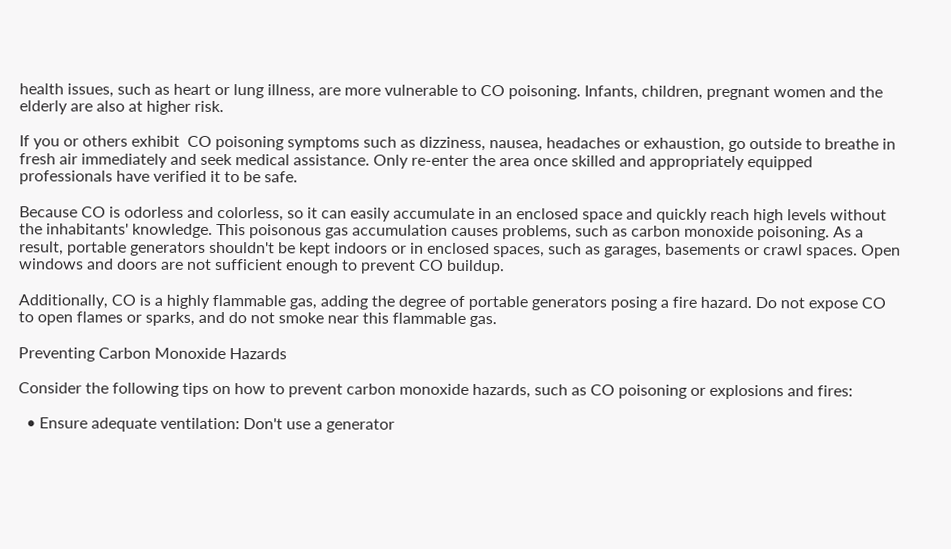health issues, such as heart or lung illness, are more vulnerable to CO poisoning. Infants, children, pregnant women and the elderly are also at higher risk.

If you or others exhibit  CO poisoning symptoms such as dizziness, nausea, headaches or exhaustion, go outside to breathe in fresh air immediately and seek medical assistance. Only re-enter the area once skilled and appropriately equipped professionals have verified it to be safe.

Because CO is odorless and colorless, so it can easily accumulate in an enclosed space and quickly reach high levels without the inhabitants' knowledge. This poisonous gas accumulation causes problems, such as carbon monoxide poisoning. As a result, portable generators shouldn't be kept indoors or in enclosed spaces, such as garages, basements or crawl spaces. Open windows and doors are not sufficient enough to prevent CO buildup.

Additionally, CO is a highly flammable gas, adding the degree of portable generators posing a fire hazard. Do not expose CO to open flames or sparks, and do not smoke near this flammable gas.

Preventing Carbon Monoxide Hazards

Consider the following tips on how to prevent carbon monoxide hazards, such as CO poisoning or explosions and fires:

  • Ensure adequate ventilation: Don't use a generator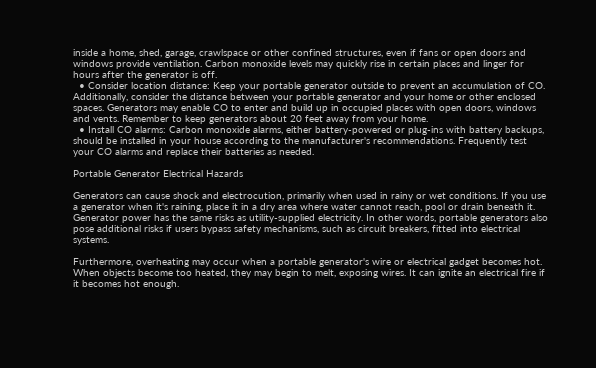inside a home, shed, garage, crawlspace or other confined structures, even if fans or open doors and windows provide ventilation. Carbon monoxide levels may quickly rise in certain places and linger for hours after the generator is off.
  • Consider location distance: Keep your portable generator outside to prevent an accumulation of CO. Additionally, consider the distance between your portable generator and your home or other enclosed spaces. Generators may enable CO to enter and build up in occupied places with open doors, windows and vents. Remember to keep generators about 20 feet away from your home.
  • Install CO alarms: Carbon monoxide alarms, either battery-powered or plug-ins with battery backups, should be installed in your house according to the manufacturer's recommendations. Frequently test your CO alarms and replace their batteries as needed.

Portable Generator Electrical Hazards

Generators can cause shock and electrocution, primarily when used in rainy or wet conditions. If you use a generator when it's raining, place it in a dry area where water cannot reach, pool or drain beneath it. Generator power has the same risks as utility-supplied electricity. In other words, portable generators also pose additional risks if users bypass safety mechanisms, such as circuit breakers, fitted into electrical systems.

Furthermore, overheating may occur when a portable generator's wire or electrical gadget becomes hot. When objects become too heated, they may begin to melt, exposing wires. It can ignite an electrical fire if it becomes hot enough.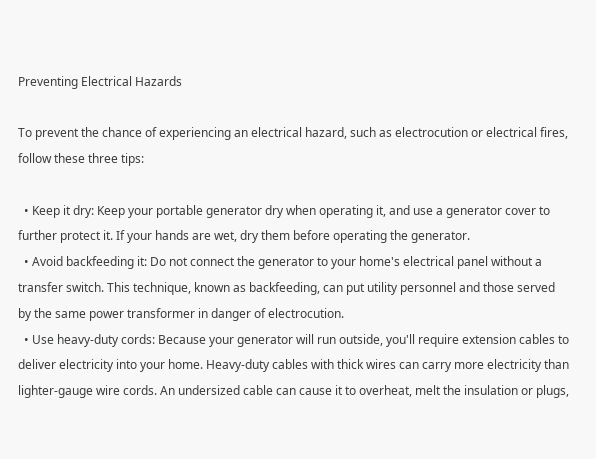Preventing Electrical Hazards

To prevent the chance of experiencing an electrical hazard, such as electrocution or electrical fires, follow these three tips:

  • Keep it dry: Keep your portable generator dry when operating it, and use a generator cover to further protect it. If your hands are wet, dry them before operating the generator.
  • Avoid backfeeding it: Do not connect the generator to your home's electrical panel without a transfer switch. This technique, known as backfeeding, can put utility personnel and those served by the same power transformer in danger of electrocution.
  • Use heavy-duty cords: Because your generator will run outside, you'll require extension cables to deliver electricity into your home. Heavy-duty cables with thick wires can carry more electricity than lighter-gauge wire cords. An undersized cable can cause it to overheat, melt the insulation or plugs,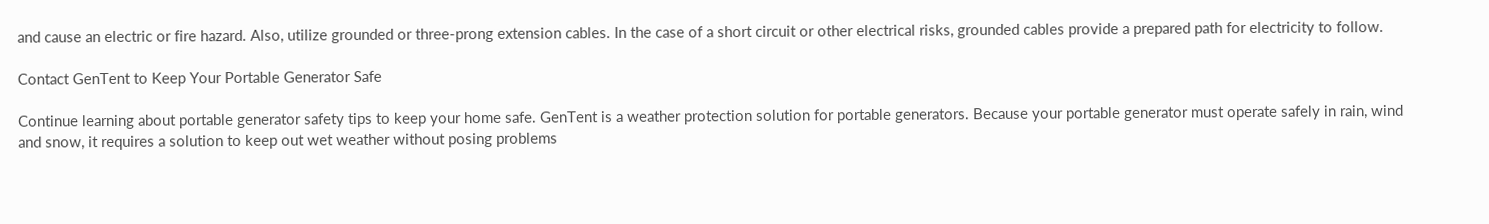and cause an electric or fire hazard. Also, utilize grounded or three-prong extension cables. In the case of a short circuit or other electrical risks, grounded cables provide a prepared path for electricity to follow.

Contact GenTent to Keep Your Portable Generator Safe

Continue learning about portable generator safety tips to keep your home safe. GenTent is a weather protection solution for portable generators. Because your portable generator must operate safely in rain, wind and snow, it requires a solution to keep out wet weather without posing problems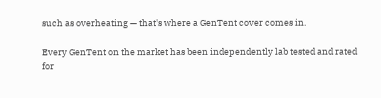such as overheating — that's where a GenTent cover comes in.

Every GenTent on the market has been independently lab tested and rated for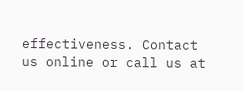effectiveness. Contact us online or call us at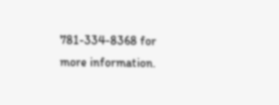781-334-8368 for more information.